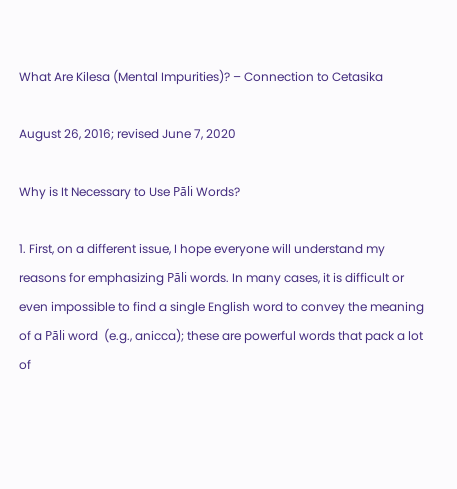What Are Kilesa (Mental Impurities)? – Connection to Cetasika

August 26, 2016; revised June 7, 2020

Why is It Necessary to Use Pāli Words?

1. First, on a different issue, I hope everyone will understand my reasons for emphasizing Pāli words. In many cases, it is difficult or even impossible to find a single English word to convey the meaning of a Pāli word  (e.g., anicca); these are powerful words that pack a lot of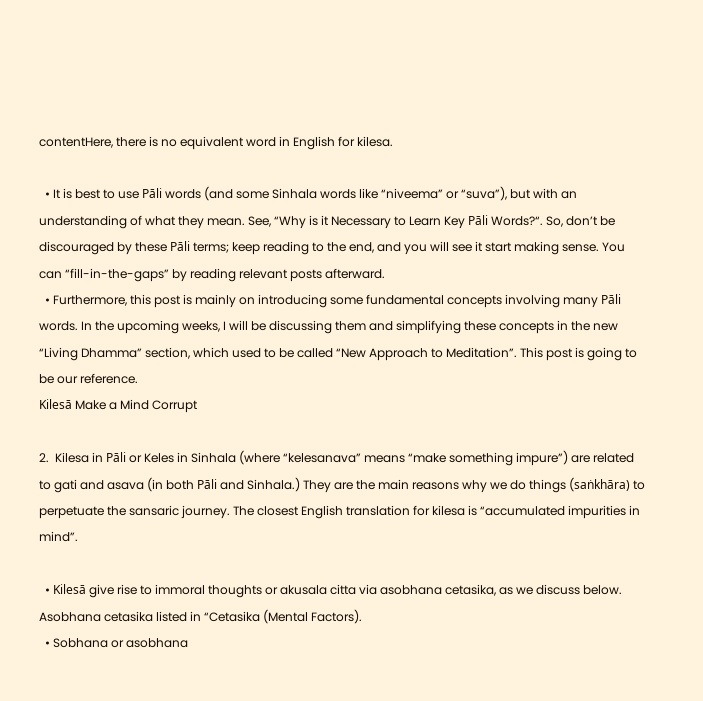contentHere, there is no equivalent word in English for kilesa.

  • It is best to use Pāli words (and some Sinhala words like “niveema” or “suva”), but with an understanding of what they mean. See, “Why is it Necessary to Learn Key Pāli Words?“. So, don’t be discouraged by these Pāli terms; keep reading to the end, and you will see it start making sense. You can “fill-in-the-gaps” by reading relevant posts afterward.
  • Furthermore, this post is mainly on introducing some fundamental concepts involving many Pāli words. In the upcoming weeks, I will be discussing them and simplifying these concepts in the new “Living Dhamma” section, which used to be called “New Approach to Meditation”. This post is going to be our reference.
Kilesā Make a Mind Corrupt

2.  Kilesa in Pāli or Keles in Sinhala (where “kelesanava” means “make something impure”) are related to gati and asava (in both Pāli and Sinhala.) They are the main reasons why we do things (saṅkhāra) to perpetuate the sansaric journey. The closest English translation for kilesa is “accumulated impurities in mind”.

  • Kilesā give rise to immoral thoughts or akusala citta via asobhana cetasika, as we discuss below. Asobhana cetasika listed in “Cetasika (Mental Factors).
  • Sobhana or asobhana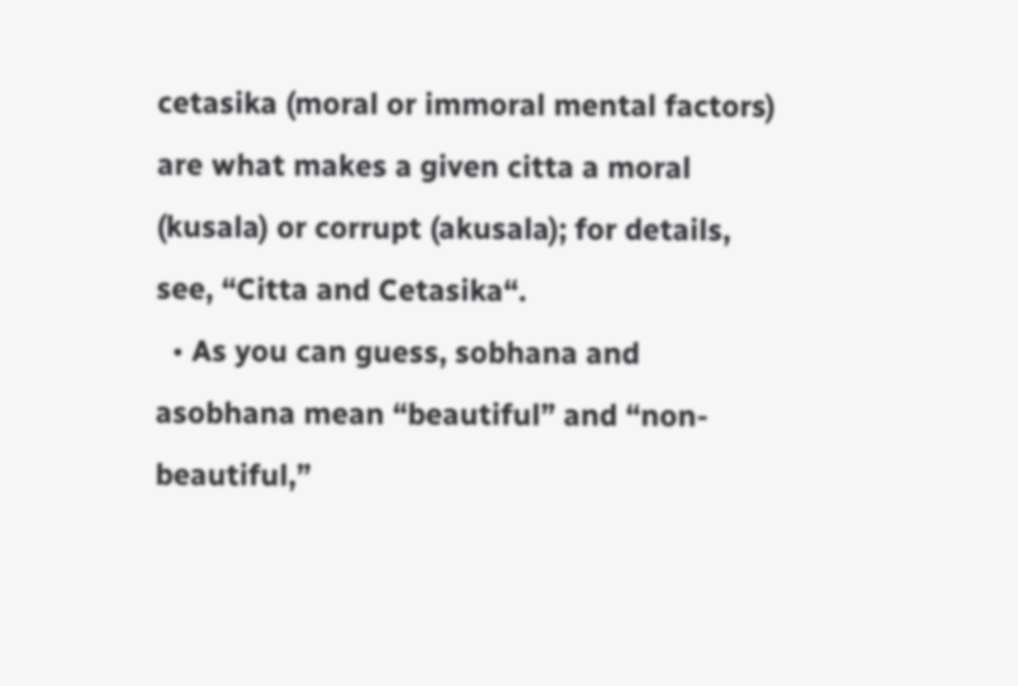cetasika (moral or immoral mental factors) are what makes a given citta a moral (kusala) or corrupt (akusala); for details, see, “Citta and Cetasika“.
  • As you can guess, sobhana and asobhana mean “beautiful” and “non-beautiful,”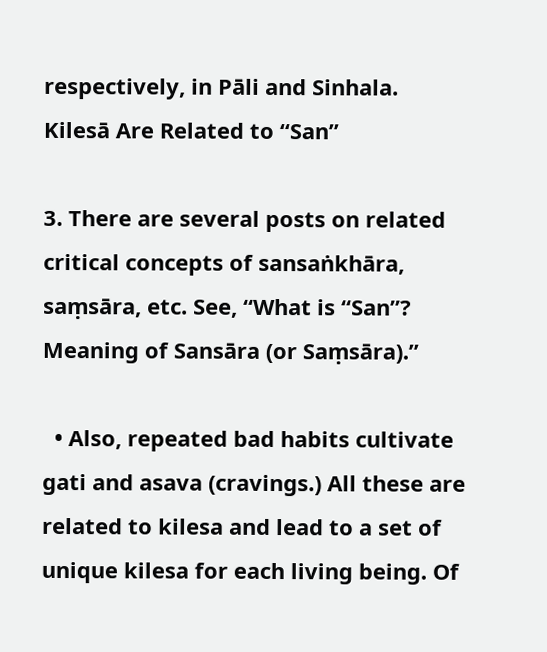respectively, in Pāli and Sinhala.
Kilesā Are Related to “San”

3. There are several posts on related critical concepts of sansaṅkhāra, saṃsāra, etc. See, “What is “San”? Meaning of Sansāra (or Saṃsāra).”

  • Also, repeated bad habits cultivate gati and asava (cravings.) All these are related to kilesa and lead to a set of unique kilesa for each living being. Of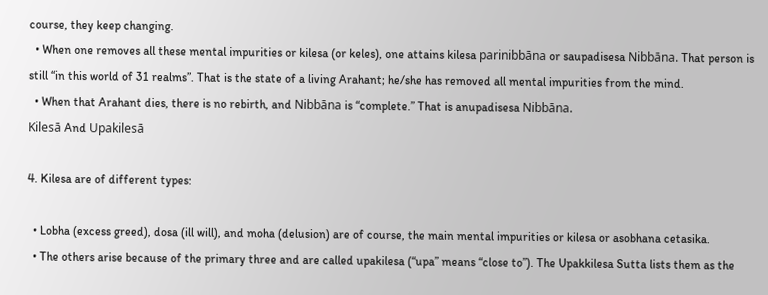course, they keep changing.
  • When one removes all these mental impurities or kilesa (or keles), one attains kilesa parinibbāna or saupadisesa Nibbāna. That person is still “in this world of 31 realms”. That is the state of a living Arahant; he/she has removed all mental impurities from the mind.
  • When that Arahant dies, there is no rebirth, and Nibbāna is “complete.” That is anupadisesa Nibbāna.
Kilesā And Upakilesā

4. Kilesa are of different types:

  • Lobha (excess greed), dosa (ill will), and moha (delusion) are of course, the main mental impurities or kilesa or asobhana cetasika.
  • The others arise because of the primary three and are called upakilesa (“upa” means “close to”). The Upakkilesa Sutta lists them as the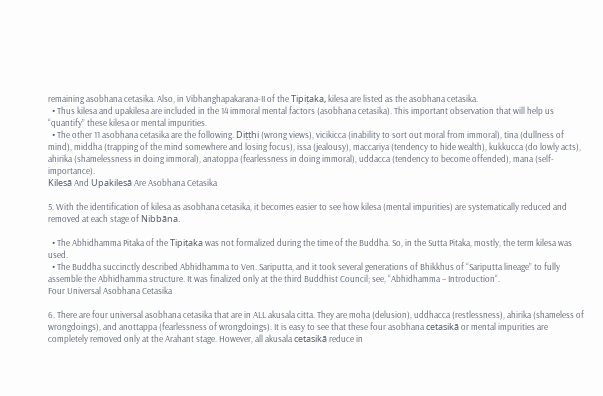remaining asobhana cetasika. Also, in Vibhanghapakarana-II of the Tipiṭaka, kilesa are listed as the asobhana cetasika.
  • Thus kilesa and upakilesa are included in the 14 immoral mental factors (asobhana cetasika). This important observation that will help us “quantify” these kilesa or mental impurities.
  • The other 11 asobhana cetasika are the following. Diṭṭhi (wrong views), vicikicca (inability to sort out moral from immoral), tina (dullness of mind), middha (trapping of the mind somewhere and losing focus), issa (jealousy), maccariya (tendency to hide wealth), kukkucca (do lowly acts), ahirika (shamelessness in doing immoral), anatoppa (fearlessness in doing immoral), uddacca (tendency to become offended), mana (self-importance).
Kilesā And Upakilesā Are Asobhana Cetasika

5. With the identification of kilesa as asobhana cetasika, it becomes easier to see how kilesa (mental impurities) are systematically reduced and removed at each stage of Nibbāna.

  • The Abhidhamma Pitaka of the Tipiṭaka was not formalized during the time of the Buddha. So, in the Sutta Pitaka, mostly, the term kilesa was used.
  • The Buddha succinctly described Abhidhamma to Ven. Sariputta, and it took several generations of Bhikkhus of “Sariputta lineage” to fully assemble the Abhidhamma structure. It was finalized only at the third Buddhist Council; see, “Abhidhamma – Introduction“.
Four Universal Asobhana Cetasika

6. There are four universal asobhana cetasika that are in ALL akusala citta. They are moha (delusion), uddhacca (restlessness), ahirika (shameless of wrongdoings), and anottappa (fearlessness of wrongdoings). It is easy to see that these four asobhana cetasikā or mental impurities are completely removed only at the Arahant stage. However, all akusala cetasikā reduce in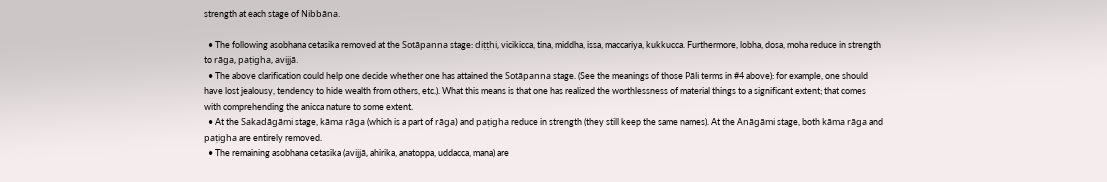strength at each stage of Nibbāna.

  • The following asobhana cetasika removed at the Sotāpanna stage: diṭṭhi, vicikicca, tina, middha, issa, maccariya, kukkucca. Furthermore, lobha, dosa, moha reduce in strength to rāga, paṭigha, avijjā.
  • The above clarification could help one decide whether one has attained the Sotāpanna stage. (See the meanings of those Pāli terms in #4 above): for example, one should have lost jealousy, tendency to hide wealth from others, etc.). What this means is that one has realized the worthlessness of material things to a significant extent; that comes with comprehending the anicca nature to some extent.
  • At the Sakadāgāmi stage, kāma rāga (which is a part of rāga) and paṭigha reduce in strength (they still keep the same names). At the Anāgāmi stage, both kāma rāga and paṭigha are entirely removed.
  • The remaining asobhana cetasika (avijjā, ahirika, anatoppa, uddacca, mana) are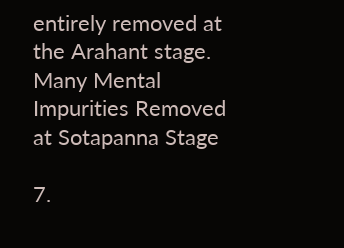entirely removed at the Arahant stage.
Many Mental Impurities Removed at Sotapanna Stage

7.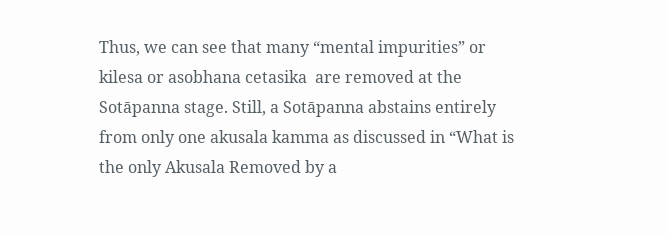Thus, we can see that many “mental impurities” or kilesa or asobhana cetasika  are removed at the Sotāpanna stage. Still, a Sotāpanna abstains entirely from only one akusala kamma as discussed in “What is the only Akusala Removed by a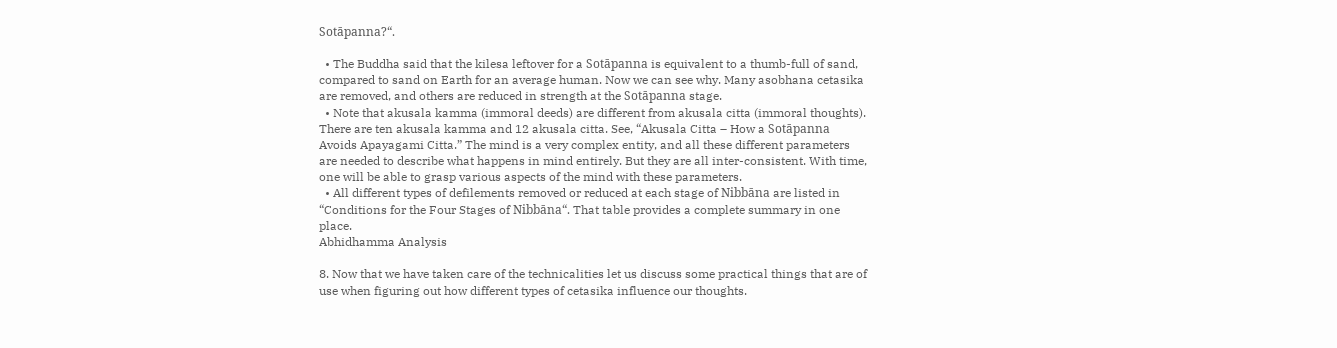Sotāpanna?“.

  • The Buddha said that the kilesa leftover for a Sotāpanna is equivalent to a thumb-full of sand, compared to sand on Earth for an average human. Now we can see why. Many asobhana cetasika are removed, and others are reduced in strength at the Sotāpanna stage.
  • Note that akusala kamma (immoral deeds) are different from akusala citta (immoral thoughts). There are ten akusala kamma and 12 akusala citta. See, “Akusala Citta – How a Sotāpanna Avoids Apayagami Citta.” The mind is a very complex entity, and all these different parameters are needed to describe what happens in mind entirely. But they are all inter-consistent. With time, one will be able to grasp various aspects of the mind with these parameters.
  • All different types of defilements removed or reduced at each stage of Nibbāna are listed in “Conditions for the Four Stages of Nibbāna“. That table provides a complete summary in one place.
Abhidhamma Analysis

8. Now that we have taken care of the technicalities let us discuss some practical things that are of use when figuring out how different types of cetasika influence our thoughts.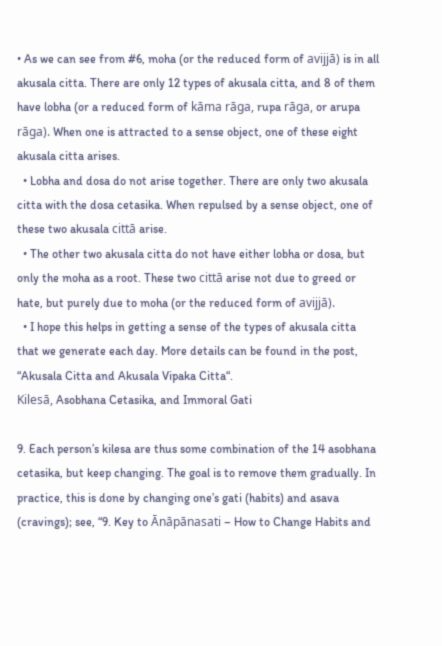• As we can see from #6, moha (or the reduced form of avijjā) is in all akusala citta. There are only 12 types of akusala citta, and 8 of them have lobha (or a reduced form of kāma rāga, rupa rāga, or arupa rāga). When one is attracted to a sense object, one of these eight akusala citta arises.
  • Lobha and dosa do not arise together. There are only two akusala citta with the dosa cetasika. When repulsed by a sense object, one of these two akusala cittā arise.
  • The other two akusala citta do not have either lobha or dosa, but only the moha as a root. These two cittā arise not due to greed or hate, but purely due to moha (or the reduced form of avijjā).
  • I hope this helps in getting a sense of the types of akusala citta that we generate each day. More details can be found in the post, “Akusala Citta and Akusala Vipaka Citta“.
Kilesā, Asobhana Cetasika, and Immoral Gati

9. Each person’s kilesa are thus some combination of the 14 asobhana cetasika, but keep changing. The goal is to remove them gradually. In practice, this is done by changing one’s gati (habits) and asava (cravings); see, “9. Key to Ānāpānasati – How to Change Habits and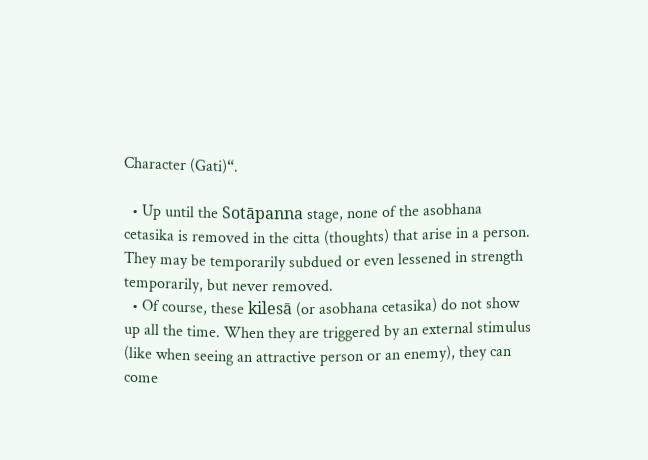Character (Gati)“.

  • Up until the Sotāpanna stage, none of the asobhana cetasika is removed in the citta (thoughts) that arise in a person. They may be temporarily subdued or even lessened in strength temporarily, but never removed.
  • Of course, these kilesā (or asobhana cetasika) do not show up all the time. When they are triggered by an external stimulus (like when seeing an attractive person or an enemy), they can come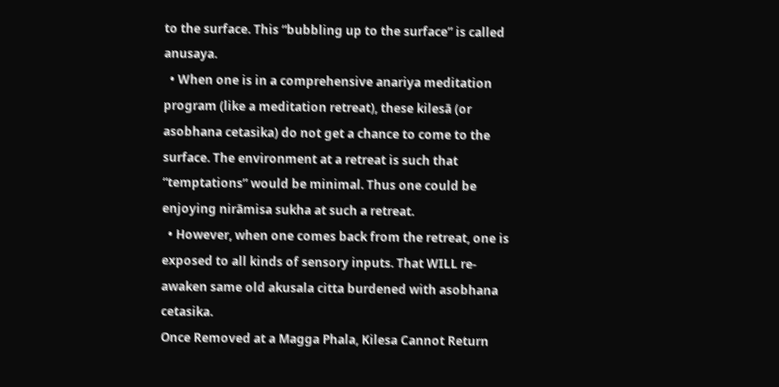to the surface. This “bubbling up to the surface” is called anusaya.
  • When one is in a comprehensive anariya meditation program (like a meditation retreat), these kilesā (or asobhana cetasika) do not get a chance to come to the surface. The environment at a retreat is such that “temptations” would be minimal. Thus one could be enjoying nirāmisa sukha at such a retreat.
  • However, when one comes back from the retreat, one is exposed to all kinds of sensory inputs. That WILL re-awaken same old akusala citta burdened with asobhana cetasika.
Once Removed at a Magga Phala, Kilesa Cannot Return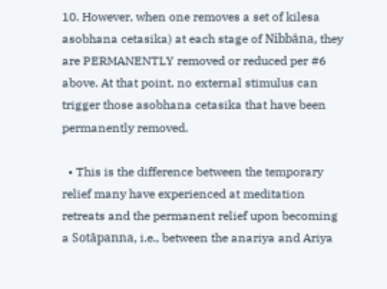10. However, when one removes a set of kilesa asobhana cetasika) at each stage of Nibbāna, they are PERMANENTLY removed or reduced per #6 above. At that point, no external stimulus can trigger those asobhana cetasika that have been permanently removed.

  • This is the difference between the temporary relief many have experienced at meditation retreats and the permanent relief upon becoming a Sotāpanna, i.e., between the anariya and Ariya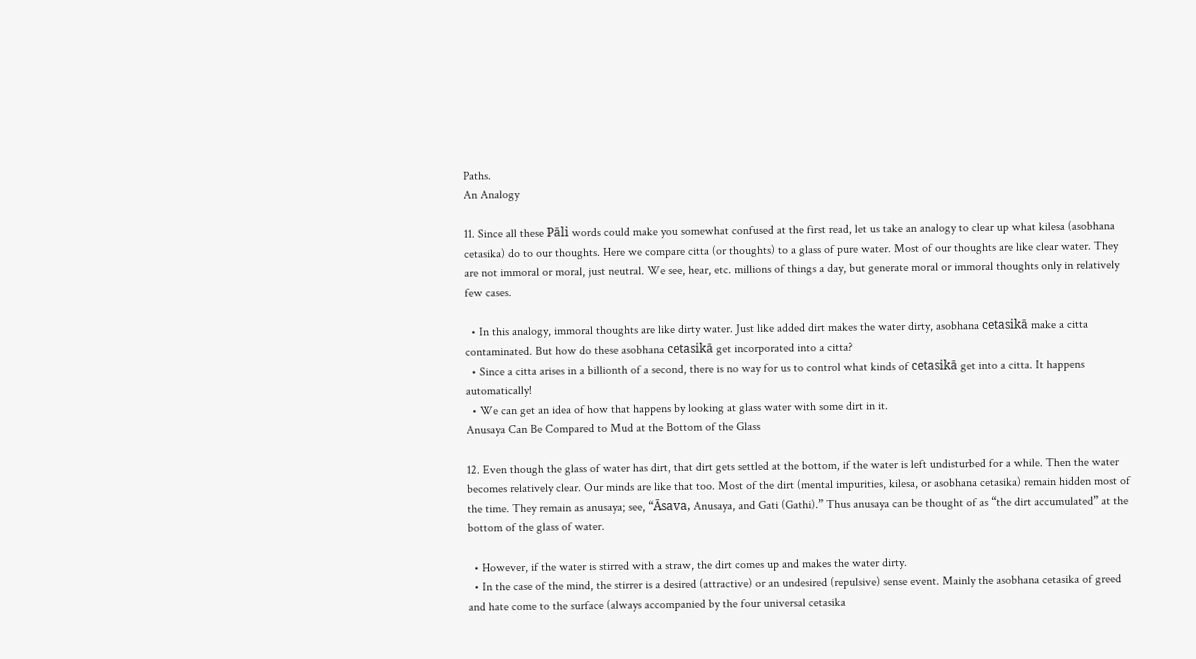Paths.
An Analogy

11. Since all these Pāli words could make you somewhat confused at the first read, let us take an analogy to clear up what kilesa (asobhana cetasika) do to our thoughts. Here we compare citta (or thoughts) to a glass of pure water. Most of our thoughts are like clear water. They are not immoral or moral, just neutral. We see, hear, etc. millions of things a day, but generate moral or immoral thoughts only in relatively few cases.

  • In this analogy, immoral thoughts are like dirty water. Just like added dirt makes the water dirty, asobhana cetasikā make a citta contaminated. But how do these asobhana cetasikā get incorporated into a citta?
  • Since a citta arises in a billionth of a second, there is no way for us to control what kinds of cetasikā get into a citta. It happens automatically!
  • We can get an idea of how that happens by looking at glass water with some dirt in it.
Anusaya Can Be Compared to Mud at the Bottom of the Glass

12. Even though the glass of water has dirt, that dirt gets settled at the bottom, if the water is left undisturbed for a while. Then the water becomes relatively clear. Our minds are like that too. Most of the dirt (mental impurities, kilesa, or asobhana cetasika) remain hidden most of the time. They remain as anusaya; see, “Āsava, Anusaya, and Gati (Gathi).” Thus anusaya can be thought of as “the dirt accumulated” at the bottom of the glass of water.

  • However, if the water is stirred with a straw, the dirt comes up and makes the water dirty.
  • In the case of the mind, the stirrer is a desired (attractive) or an undesired (repulsive) sense event. Mainly the asobhana cetasika of greed and hate come to the surface (always accompanied by the four universal cetasika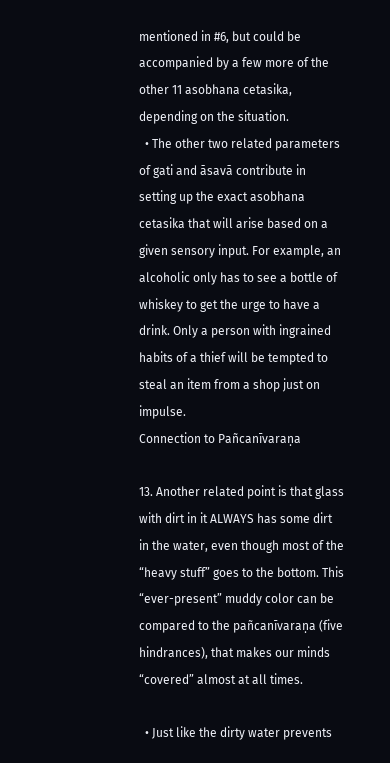mentioned in #6, but could be accompanied by a few more of the other 11 asobhana cetasika, depending on the situation.
  • The other two related parameters of gati and āsavā contribute in setting up the exact asobhana cetasika that will arise based on a given sensory input. For example, an alcoholic only has to see a bottle of whiskey to get the urge to have a drink. Only a person with ingrained habits of a thief will be tempted to steal an item from a shop just on impulse.
Connection to Pañcanīvaraṇa

13. Another related point is that glass with dirt in it ALWAYS has some dirt in the water, even though most of the “heavy stuff” goes to the bottom. This “ever-present” muddy color can be compared to the pañcanīvaraṇa (five hindrances), that makes our minds “covered” almost at all times.

  • Just like the dirty water prevents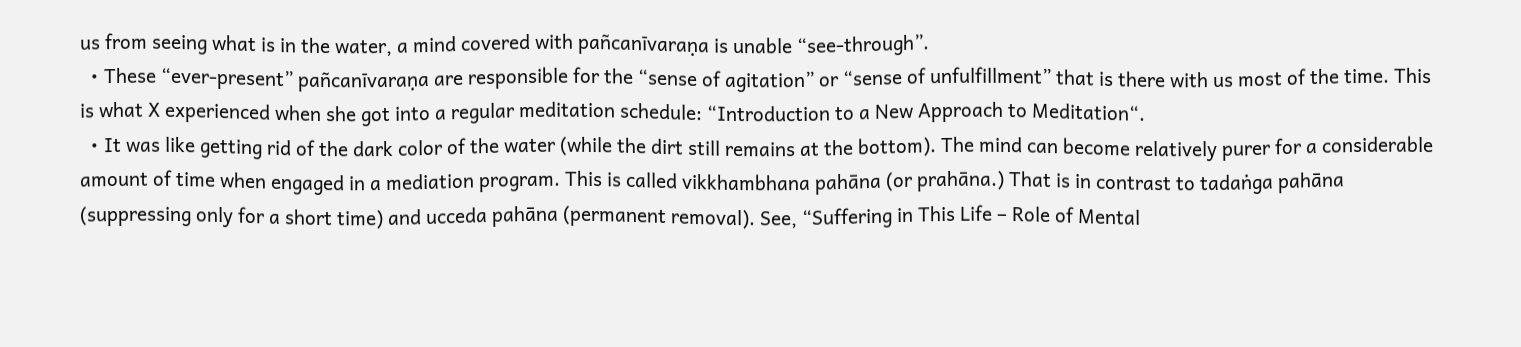us from seeing what is in the water, a mind covered with pañcanīvaraṇa is unable “see-through”.
  • These “ever-present” pañcanīvaraṇa are responsible for the “sense of agitation” or “sense of unfulfillment” that is there with us most of the time. This is what X experienced when she got into a regular meditation schedule: “Introduction to a New Approach to Meditation“.
  • It was like getting rid of the dark color of the water (while the dirt still remains at the bottom). The mind can become relatively purer for a considerable amount of time when engaged in a mediation program. This is called vikkhambhana pahāna (or prahāna.) That is in contrast to tadaṅga pahāna (suppressing only for a short time) and ucceda pahāna (permanent removal). See, “Suffering in This Life – Role of Mental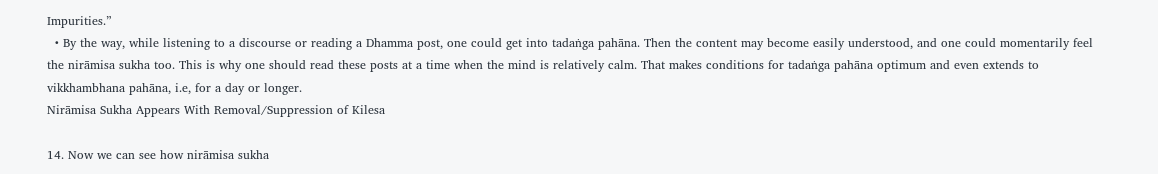Impurities.”
  • By the way, while listening to a discourse or reading a Dhamma post, one could get into tadaṅga pahāna. Then the content may become easily understood, and one could momentarily feel the nirāmisa sukha too. This is why one should read these posts at a time when the mind is relatively calm. That makes conditions for tadaṅga pahāna optimum and even extends to vikkhambhana pahāna, i.e, for a day or longer.
Nirāmisa Sukha Appears With Removal/Suppression of Kilesa

14. Now we can see how nirāmisa sukha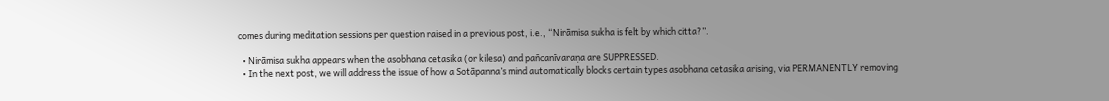comes during meditation sessions per question raised in a previous post, i.e., “Nirāmisa sukha is felt by which citta?”.

  • Nirāmisa sukha appears when the asobhana cetasika (or kilesa) and pañcanīvaraṇa are SUPPRESSED.
  • In the next post, we will address the issue of how a Sotāpanna’s mind automatically blocks certain types asobhana cetasika arising, via PERMANENTLY removing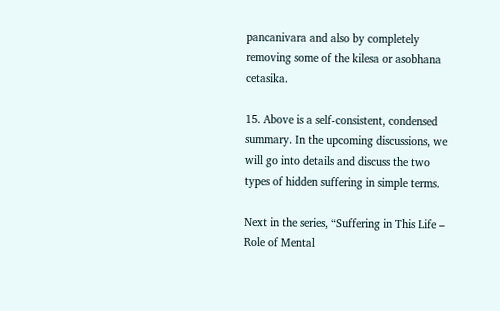pancanivara and also by completely removing some of the kilesa or asobhana cetasika.

15. Above is a self-consistent, condensed summary. In the upcoming discussions, we will go into details and discuss the two types of hidden suffering in simple terms.

Next in the series, “Suffering in This Life – Role of Mental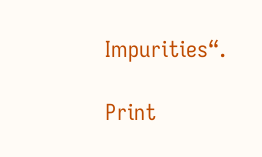Impurities“.

Print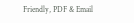Friendly, PDF & Email